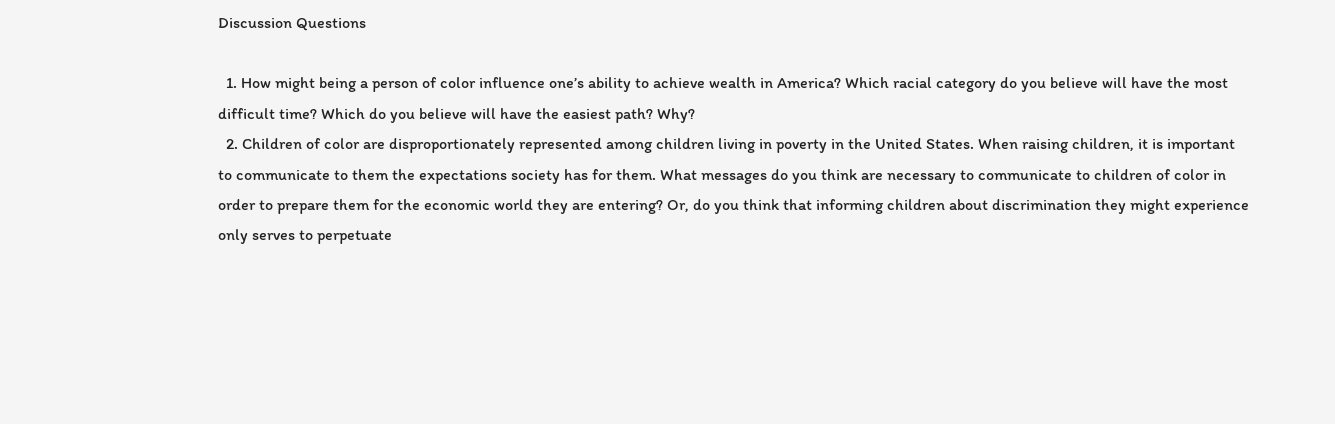Discussion Questions

  1. How might being a person of color influence one’s ability to achieve wealth in America? Which racial category do you believe will have the most difficult time? Which do you believe will have the easiest path? Why?
  2. Children of color are disproportionately represented among children living in poverty in the United States. When raising children, it is important to communicate to them the expectations society has for them. What messages do you think are necessary to communicate to children of color in order to prepare them for the economic world they are entering? Or, do you think that informing children about discrimination they might experience only serves to perpetuate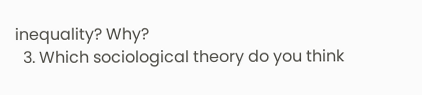inequality? Why?
  3. Which sociological theory do you think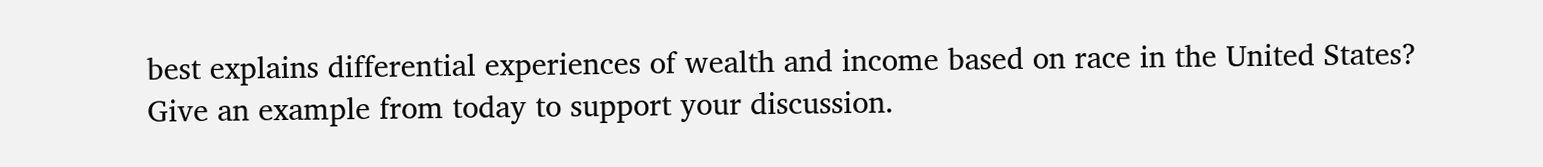best explains differential experiences of wealth and income based on race in the United States? Give an example from today to support your discussion.